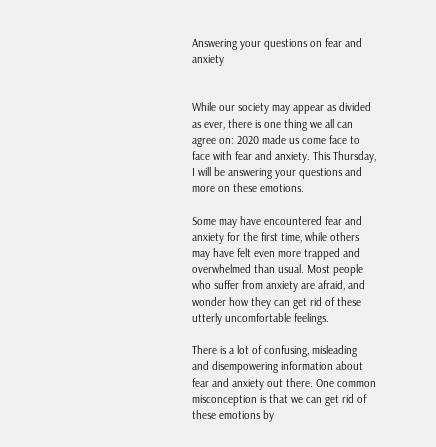Answering your questions on fear and anxiety


While our society may appear as divided as ever, there is one thing we all can agree on: 2020 made us come face to face with fear and anxiety. This Thursday, I will be answering your questions and more on these emotions.

Some may have encountered fear and anxiety for the first time, while others may have felt even more trapped and overwhelmed than usual. Most people who suffer from anxiety are afraid, and wonder how they can get rid of these utterly uncomfortable feelings.

There is a lot of confusing, misleading and disempowering information about fear and anxiety out there. One common misconception is that we can get rid of these emotions by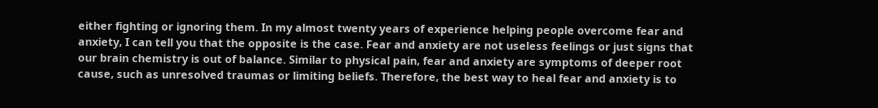either fighting or ignoring them. In my almost twenty years of experience helping people overcome fear and anxiety, I can tell you that the opposite is the case. Fear and anxiety are not useless feelings or just signs that our brain chemistry is out of balance. Similar to physical pain, fear and anxiety are symptoms of deeper root cause, such as unresolved traumas or limiting beliefs. Therefore, the best way to heal fear and anxiety is to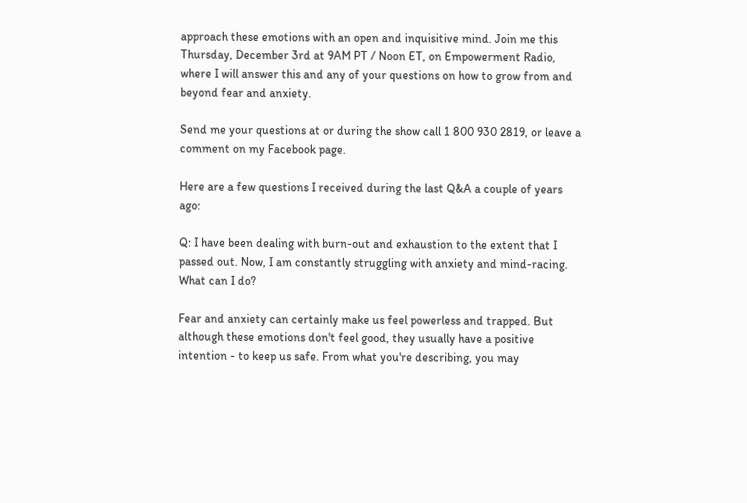approach these emotions with an open and inquisitive mind. Join me this Thursday, December 3rd at 9AM PT / Noon ET, on Empowerment Radio, where I will answer this and any of your questions on how to grow from and beyond fear and anxiety.

Send me your questions at or during the show call 1 800 930 2819, or leave a comment on my Facebook page.

Here are a few questions I received during the last Q&A a couple of years ago:

Q: I have been dealing with burn-out and exhaustion to the extent that I passed out. Now, I am constantly struggling with anxiety and mind-racing. What can I do?

Fear and anxiety can certainly make us feel powerless and trapped. But although these emotions don't feel good, they usually have a positive intention - to keep us safe. From what you're describing, you may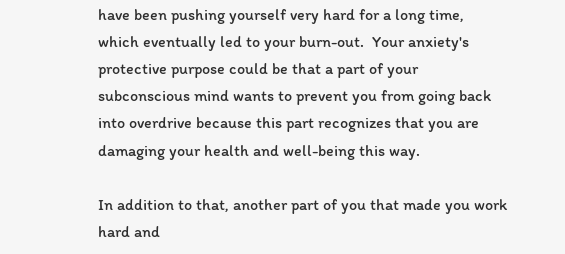have been pushing yourself very hard for a long time, which eventually led to your burn-out.  Your anxiety's protective purpose could be that a part of your subconscious mind wants to prevent you from going back into overdrive because this part recognizes that you are damaging your health and well-being this way.

In addition to that, another part of you that made you work hard and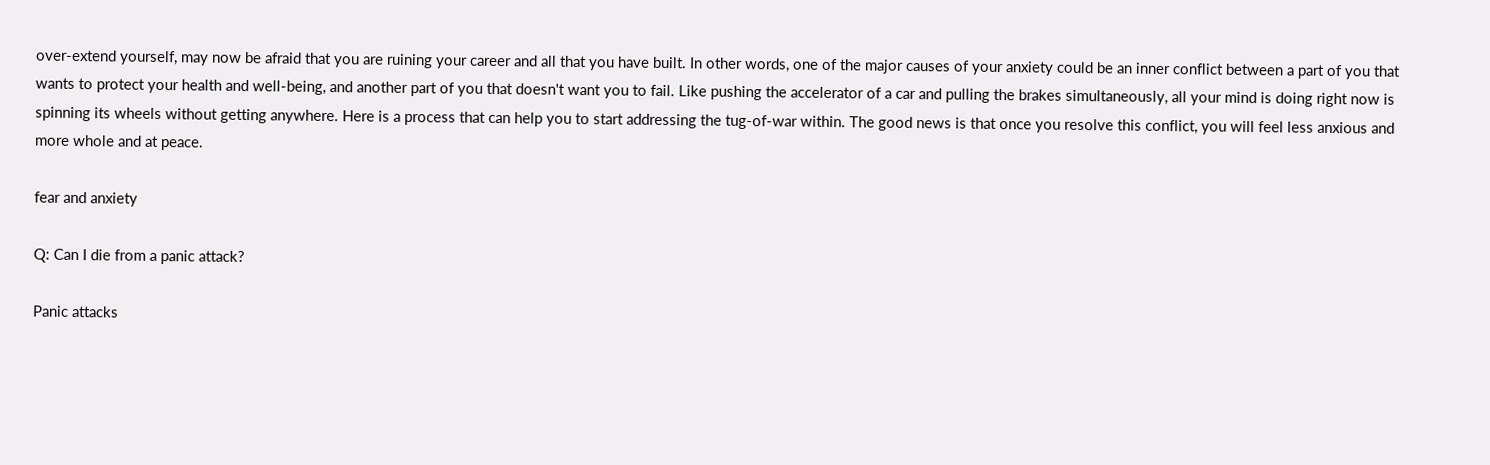over-extend yourself, may now be afraid that you are ruining your career and all that you have built. In other words, one of the major causes of your anxiety could be an inner conflict between a part of you that wants to protect your health and well-being, and another part of you that doesn't want you to fail. Like pushing the accelerator of a car and pulling the brakes simultaneously, all your mind is doing right now is spinning its wheels without getting anywhere. Here is a process that can help you to start addressing the tug-of-war within. The good news is that once you resolve this conflict, you will feel less anxious and more whole and at peace.

fear and anxiety

Q: Can I die from a panic attack?

Panic attacks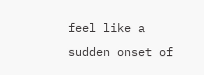feel like a sudden onset of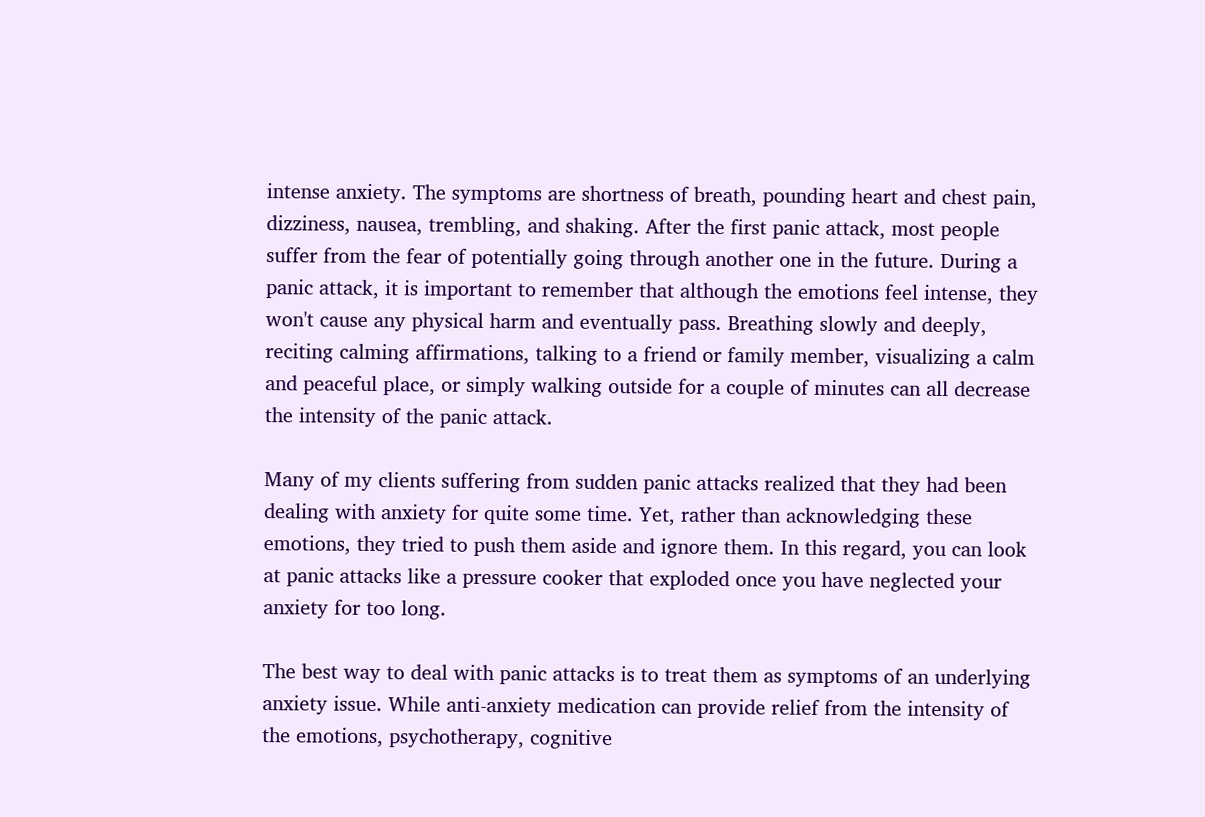intense anxiety. The symptoms are shortness of breath, pounding heart and chest pain, dizziness, nausea, trembling, and shaking. After the first panic attack, most people suffer from the fear of potentially going through another one in the future. During a panic attack, it is important to remember that although the emotions feel intense, they won't cause any physical harm and eventually pass. Breathing slowly and deeply, reciting calming affirmations, talking to a friend or family member, visualizing a calm and peaceful place, or simply walking outside for a couple of minutes can all decrease the intensity of the panic attack.

Many of my clients suffering from sudden panic attacks realized that they had been dealing with anxiety for quite some time. Yet, rather than acknowledging these emotions, they tried to push them aside and ignore them. In this regard, you can look at panic attacks like a pressure cooker that exploded once you have neglected your anxiety for too long.

The best way to deal with panic attacks is to treat them as symptoms of an underlying anxiety issue. While anti-anxiety medication can provide relief from the intensity of the emotions, psychotherapy, cognitive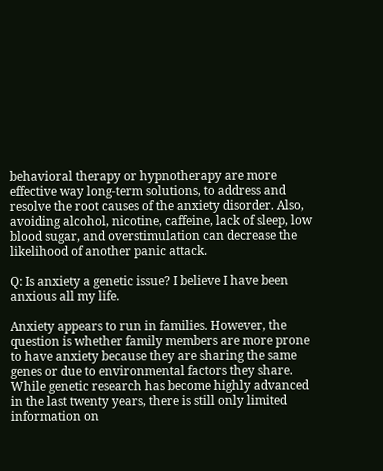behavioral therapy or hypnotherapy are more effective way long-term solutions, to address and resolve the root causes of the anxiety disorder. Also, avoiding alcohol, nicotine, caffeine, lack of sleep, low blood sugar, and overstimulation can decrease the likelihood of another panic attack.

Q: Is anxiety a genetic issue? I believe I have been anxious all my life.

Anxiety appears to run in families. However, the question is whether family members are more prone to have anxiety because they are sharing the same genes or due to environmental factors they share. While genetic research has become highly advanced in the last twenty years, there is still only limited information on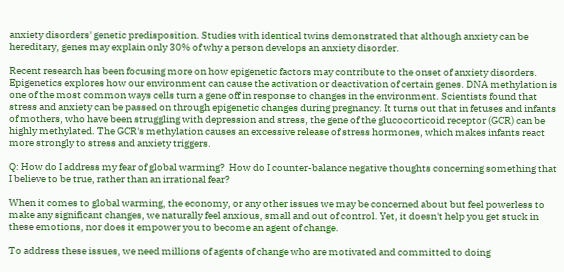anxiety disorders' genetic predisposition. Studies with identical twins demonstrated that although anxiety can be hereditary, genes may explain only 30% of why a person develops an anxiety disorder.

Recent research has been focusing more on how epigenetic factors may contribute to the onset of anxiety disorders. Epigenetics explores how our environment can cause the activation or deactivation of certain genes. DNA methylation is one of the most common ways cells turn a gene off in response to changes in the environment. Scientists found that stress and anxiety can be passed on through epigenetic changes during pregnancy. It turns out that in fetuses and infants of mothers, who have been struggling with depression and stress, the gene of the glucocorticoid receptor (GCR) can be highly methylated. The GCR's methylation causes an excessive release of stress hormones, which makes infants react more strongly to stress and anxiety triggers.

Q: How do I address my fear of global warming?  How do I counter-balance negative thoughts concerning something that I believe to be true, rather than an irrational fear?

When it comes to global warming, the economy, or any other issues we may be concerned about but feel powerless to make any significant changes, we naturally feel anxious, small and out of control. Yet, it doesn't help you get stuck in these emotions, nor does it empower you to become an agent of change.

To address these issues, we need millions of agents of change who are motivated and committed to doing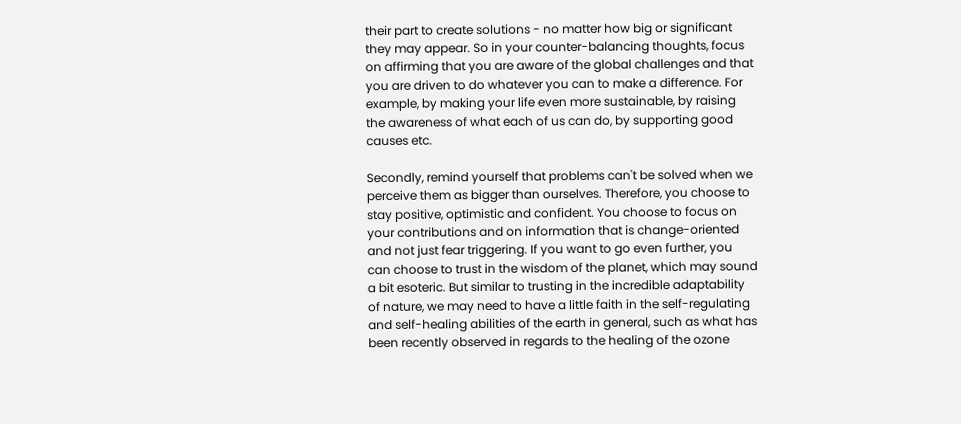their part to create solutions - no matter how big or significant they may appear. So in your counter-balancing thoughts, focus on affirming that you are aware of the global challenges and that you are driven to do whatever you can to make a difference. For example, by making your life even more sustainable, by raising the awareness of what each of us can do, by supporting good causes etc.

Secondly, remind yourself that problems can't be solved when we perceive them as bigger than ourselves. Therefore, you choose to stay positive, optimistic and confident. You choose to focus on your contributions and on information that is change-oriented and not just fear triggering. If you want to go even further, you can choose to trust in the wisdom of the planet, which may sound a bit esoteric. But similar to trusting in the incredible adaptability of nature, we may need to have a little faith in the self-regulating and self-healing abilities of the earth in general, such as what has been recently observed in regards to the healing of the ozone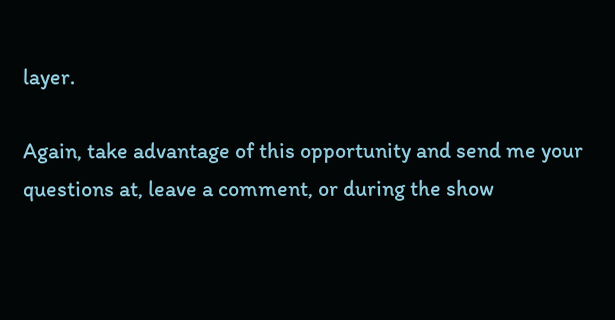layer.

Again, take advantage of this opportunity and send me your questions at, leave a comment, or during the show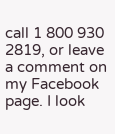call 1 800 930 2819, or leave a comment on my Facebook page. I look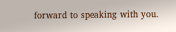forward to speaking with you.